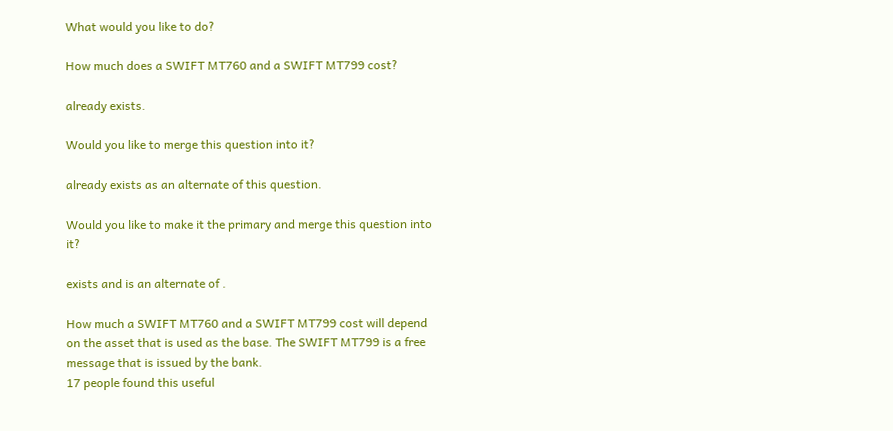What would you like to do?

How much does a SWIFT MT760 and a SWIFT MT799 cost?

already exists.

Would you like to merge this question into it?

already exists as an alternate of this question.

Would you like to make it the primary and merge this question into it?

exists and is an alternate of .

How much a SWIFT MT760 and a SWIFT MT799 cost will depend on the asset that is used as the base. The SWIFT MT799 is a free message that is issued by the bank.
17 people found this useful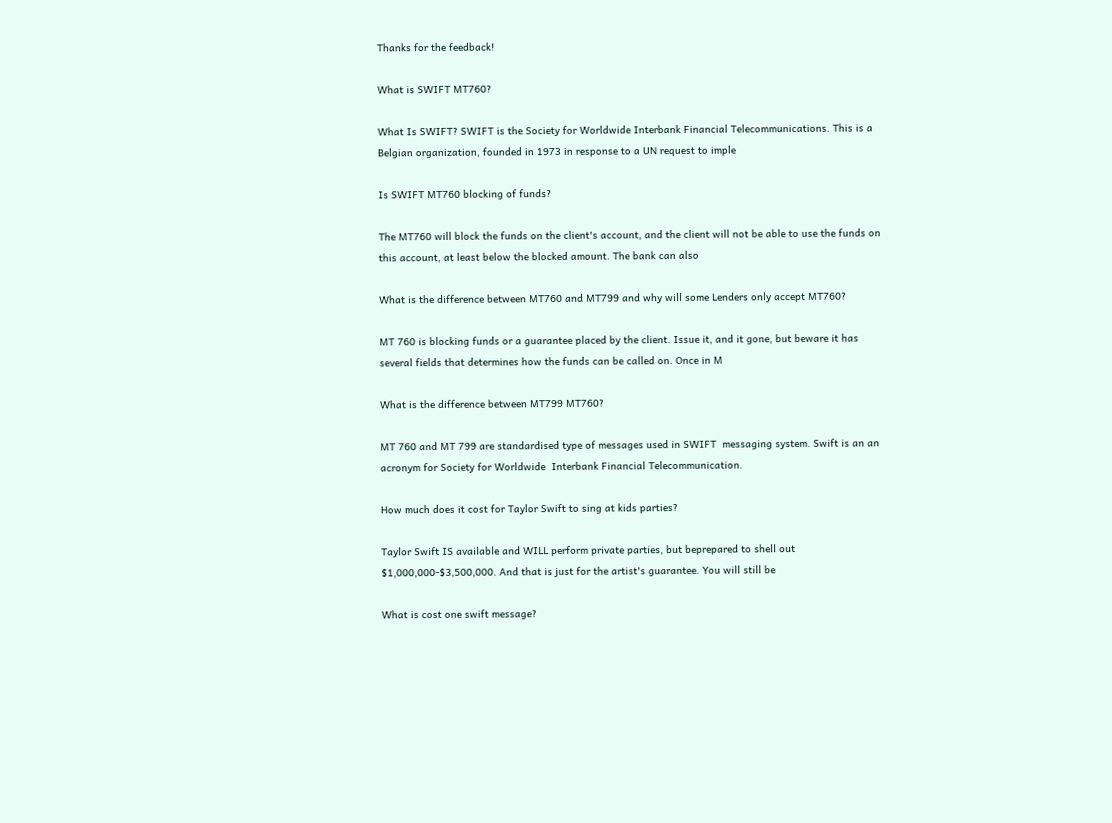Thanks for the feedback!

What is SWIFT MT760?

What Is SWIFT? SWIFT is the Society for Worldwide Interbank Financial Telecommunications. This is a Belgian organization, founded in 1973 in response to a UN request to imple

Is SWIFT MT760 blocking of funds?

The MT760 will block the funds on the client's account, and the client will not be able to use the funds on this account, at least below the blocked amount. The bank can also

What is the difference between MT760 and MT799 and why will some Lenders only accept MT760?

MT 760 is blocking funds or a guarantee placed by the client. Issue it, and it gone, but beware it has several fields that determines how the funds can be called on. Once in M

What is the difference between MT799 MT760?

MT 760 and MT 799 are standardised type of messages used in SWIFT  messaging system. Swift is an an acronym for Society for Worldwide  Interbank Financial Telecommunication.

How much does it cost for Taylor Swift to sing at kids parties?

Taylor Swift IS available and WILL perform private parties, but beprepared to shell out $1,000,000-$3,500,000. And that is just for the artist's guarantee. You will still be

What is cost one swift message?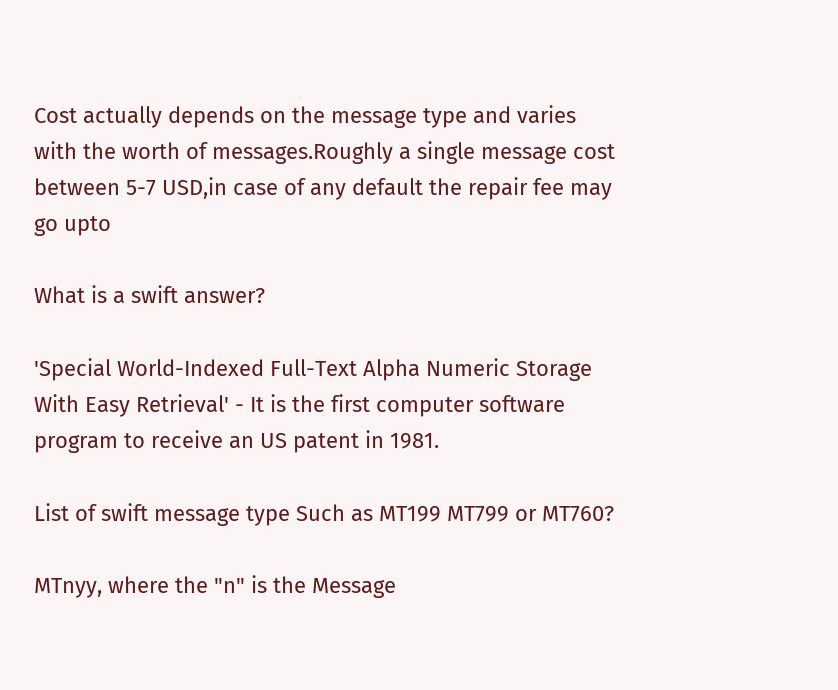Cost actually depends on the message type and varies with the worth of messages.Roughly a single message cost between 5-7 USD,in case of any default the repair fee may go upto

What is a swift answer?

'Special World-Indexed Full-Text Alpha Numeric Storage With Easy Retrieval' - It is the first computer software program to receive an US patent in 1981.

List of swift message type Such as MT199 MT799 or MT760?

MTnyy, where the "n" is the Message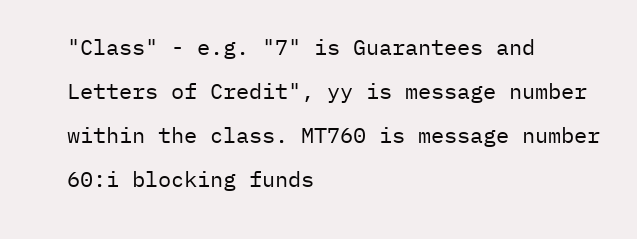"Class" - e.g. "7" is Guarantees and Letters of Credit", yy is message number within the class. MT760 is message number 60:i blocking funds